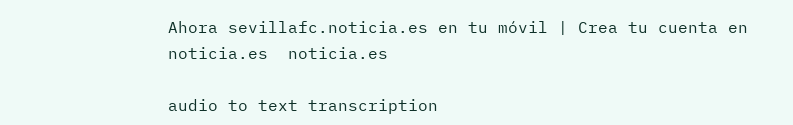Ahora sevillafc.noticia.es en tu móvil | Crea tu cuenta en noticia.es  noticia.es

audio to text transcription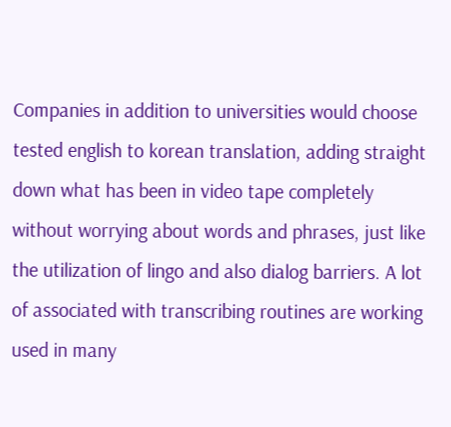Companies in addition to universities would choose tested english to korean translation, adding straight down what has been in video tape completely without worrying about words and phrases, just like the utilization of lingo and also dialog barriers. A lot of associated with transcribing routines are working used in many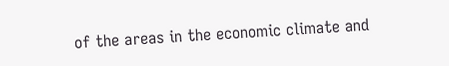of the areas in the economic climate and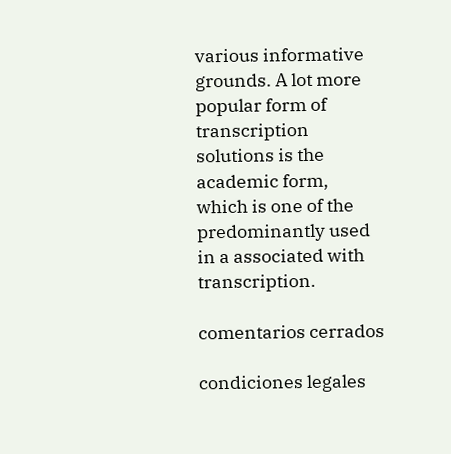various informative grounds. A lot more popular form of transcription solutions is the academic form, which is one of the predominantly used in a associated with transcription.

comentarios cerrados

condiciones legales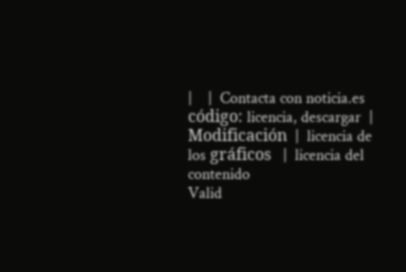|    |  Contacta con noticia.es
código: licencia, descargar  |  Modificación  |  licencia de los gráficos   |  licencia del contenido
Valid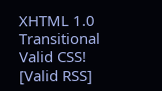XHTML 1.0 Transitional    Valid CSS!   [Valid RSS]